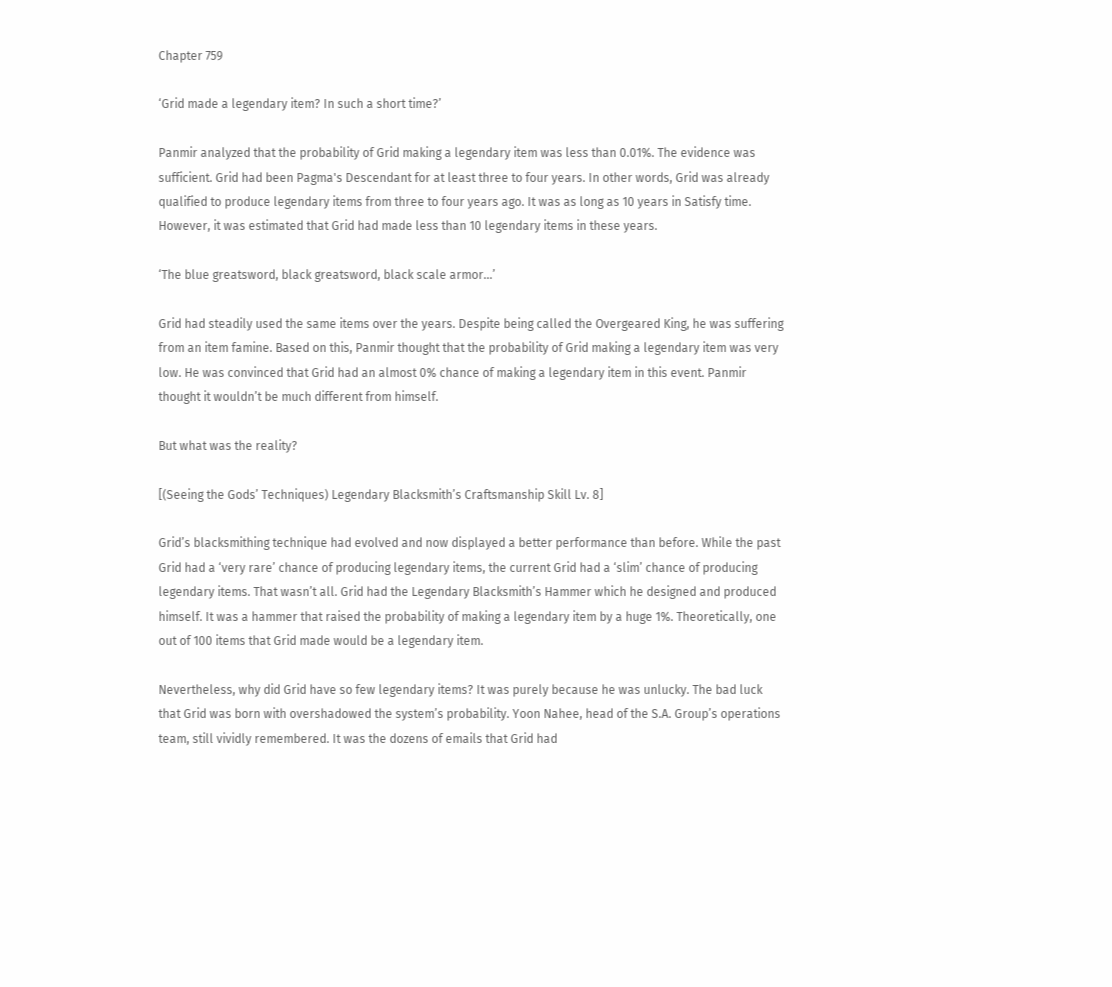Chapter 759

‘Grid made a legendary item? In such a short time?’

Panmir analyzed that the probability of Grid making a legendary item was less than 0.01%. The evidence was sufficient. Grid had been Pagma's Descendant for at least three to four years. In other words, Grid was already qualified to produce legendary items from three to four years ago. It was as long as 10 years in Satisfy time. However, it was estimated that Grid had made less than 10 legendary items in these years.

‘The blue greatsword, black greatsword, black scale armor...’

Grid had steadily used the same items over the years. Despite being called the Overgeared King, he was suffering from an item famine. Based on this, Panmir thought that the probability of Grid making a legendary item was very low. He was convinced that Grid had an almost 0% chance of making a legendary item in this event. Panmir thought it wouldn’t be much different from himself.

But what was the reality?

[(Seeing the Gods’ Techniques) Legendary Blacksmith’s Craftsmanship Skill Lv. 8]

Grid’s blacksmithing technique had evolved and now displayed a better performance than before. While the past Grid had a ‘very rare’ chance of producing legendary items, the current Grid had a ‘slim’ chance of producing legendary items. That wasn’t all. Grid had the Legendary Blacksmith’s Hammer which he designed and produced himself. It was a hammer that raised the probability of making a legendary item by a huge 1%. Theoretically, one out of 100 items that Grid made would be a legendary item.

Nevertheless, why did Grid have so few legendary items? It was purely because he was unlucky. The bad luck that Grid was born with overshadowed the system’s probability. Yoon Nahee, head of the S.A. Group’s operations team, still vividly remembered. It was the dozens of emails that Grid had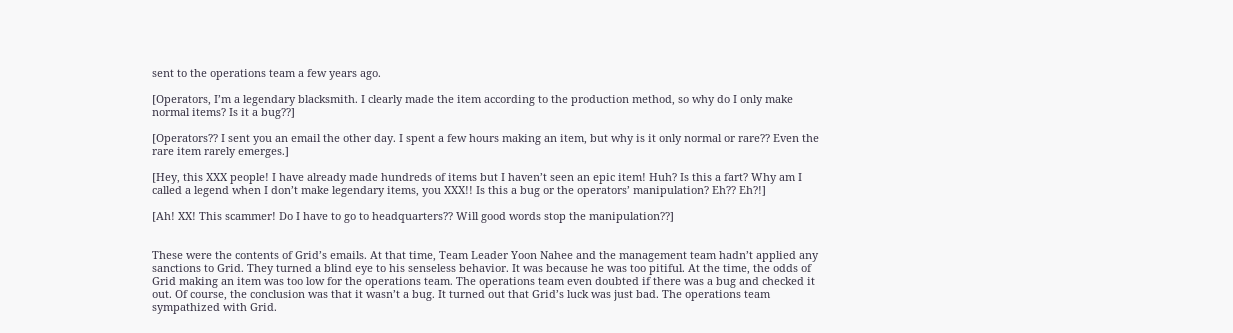sent to the operations team a few years ago.

[Operators, I’m a legendary blacksmith. I clearly made the item according to the production method, so why do I only make normal items? Is it a bug??]

[Operators?? I sent you an email the other day. I spent a few hours making an item, but why is it only normal or rare?? Even the rare item rarely emerges.]

[Hey, this XXX people! I have already made hundreds of items but I haven’t seen an epic item! Huh? Is this a fart? Why am I called a legend when I don’t make legendary items, you XXX!! Is this a bug or the operators’ manipulation? Eh?? Eh?!]

[Ah! XX! This scammer! Do I have to go to headquarters?? Will good words stop the manipulation??]


These were the contents of Grid’s emails. At that time, Team Leader Yoon Nahee and the management team hadn’t applied any sanctions to Grid. They turned a blind eye to his senseless behavior. It was because he was too pitiful. At the time, the odds of Grid making an item was too low for the operations team. The operations team even doubted if there was a bug and checked it out. Of course, the conclusion was that it wasn’t a bug. It turned out that Grid’s luck was just bad. The operations team sympathized with Grid.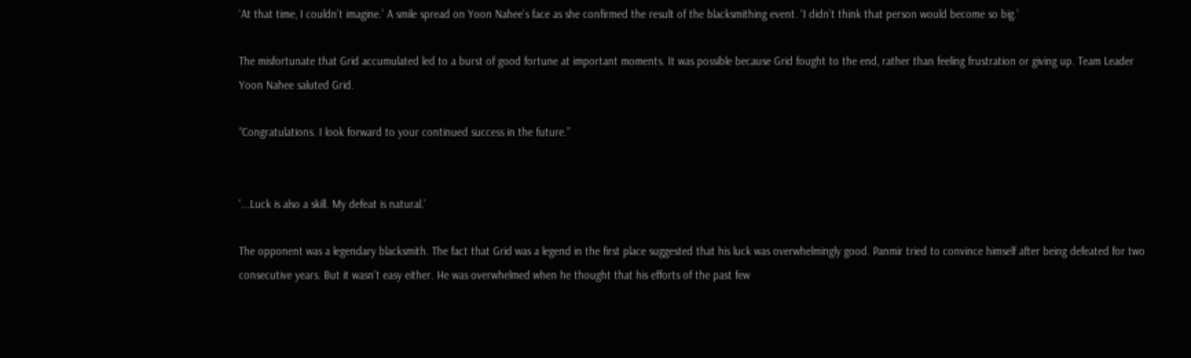‘At that time, I couldn’t imagine.’ A smile spread on Yoon Nahee’s face as she confirmed the result of the blacksmithing event. 'I didn’t think that person would become so big.’

The misfortunate that Grid accumulated led to a burst of good fortune at important moments. It was possible because Grid fought to the end, rather than feeling frustration or giving up. Team Leader Yoon Nahee saluted Grid.

“Congratulations. I look forward to your continued success in the future.”


'...Luck is also a skill. My defeat is natural.’

The opponent was a legendary blacksmith. The fact that Grid was a legend in the first place suggested that his luck was overwhelmingly good. Panmir tried to convince himself after being defeated for two consecutive years. But it wasn’t easy either. He was overwhelmed when he thought that his efforts of the past few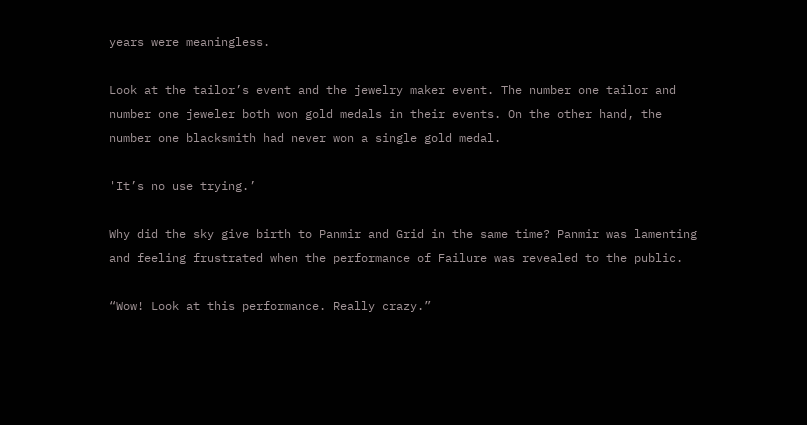years were meaningless.

Look at the tailor’s event and the jewelry maker event. The number one tailor and number one jeweler both won gold medals in their events. On the other hand, the number one blacksmith had never won a single gold medal.

'It’s no use trying.’

Why did the sky give birth to Panmir and Grid in the same time? Panmir was lamenting and feeling frustrated when the performance of Failure was revealed to the public.

“Wow! Look at this performance. Really crazy.”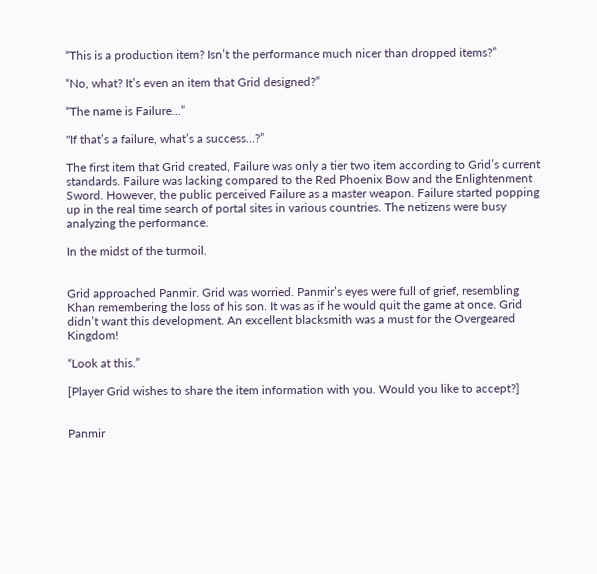“This is a production item? Isn’t the performance much nicer than dropped items?”

“No, what? It’s even an item that Grid designed?”

“The name is Failure...”

"If that’s a failure, what’s a success...?”

The first item that Grid created, Failure was only a tier two item according to Grid’s current standards. Failure was lacking compared to the Red Phoenix Bow and the Enlightenment Sword. However, the public perceived Failure as a master weapon. Failure started popping up in the real time search of portal sites in various countries. The netizens were busy analyzing the performance.

In the midst of the turmoil.


Grid approached Panmir. Grid was worried. Panmir’s eyes were full of grief, resembling Khan remembering the loss of his son. It was as if he would quit the game at once. Grid didn’t want this development. An excellent blacksmith was a must for the Overgeared Kingdom!

“Look at this.”

[Player Grid wishes to share the item information with you. Would you like to accept?]


Panmir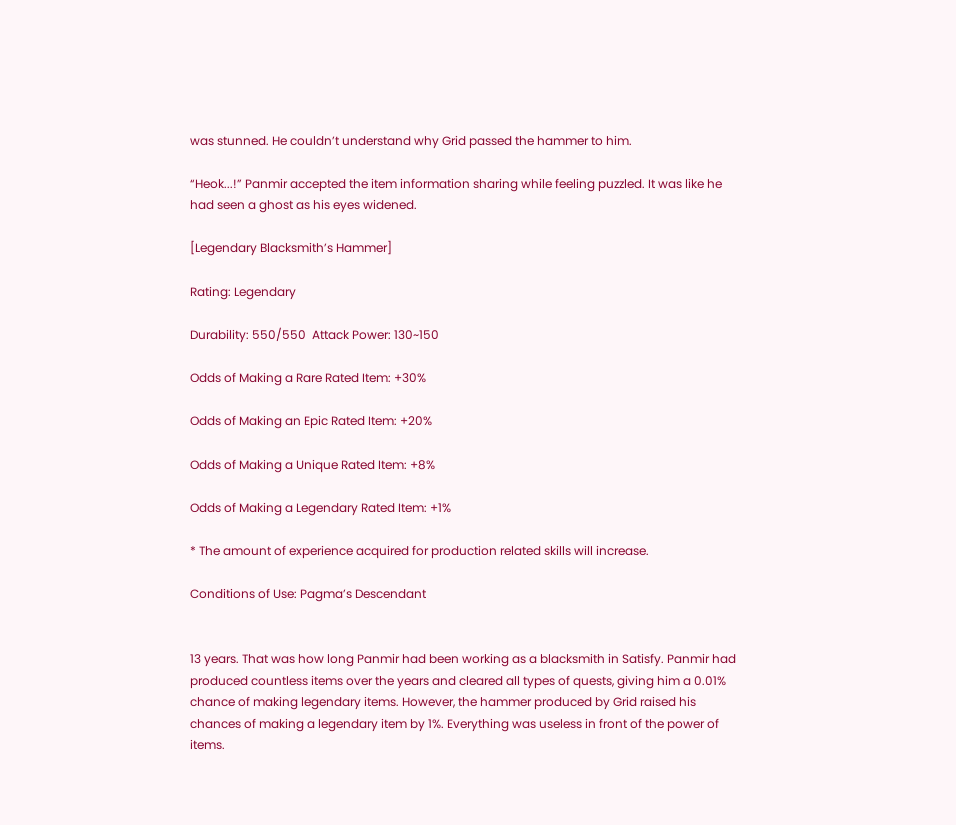was stunned. He couldn’t understand why Grid passed the hammer to him.

“Heok...!” Panmir accepted the item information sharing while feeling puzzled. It was like he had seen a ghost as his eyes widened.

[Legendary Blacksmith’s Hammer]

Rating: Legendary

Durability: 550/550  Attack Power: 130~150

Odds of Making a Rare Rated Item: +30%

Odds of Making an Epic Rated Item: +20%

Odds of Making a Unique Rated Item: +8%

Odds of Making a Legendary Rated Item: +1%

* The amount of experience acquired for production related skills will increase.

Conditions of Use: Pagma’s Descendant


13 years. That was how long Panmir had been working as a blacksmith in Satisfy. Panmir had produced countless items over the years and cleared all types of quests, giving him a 0.01% chance of making legendary items. However, the hammer produced by Grid raised his chances of making a legendary item by 1%. Everything was useless in front of the power of items.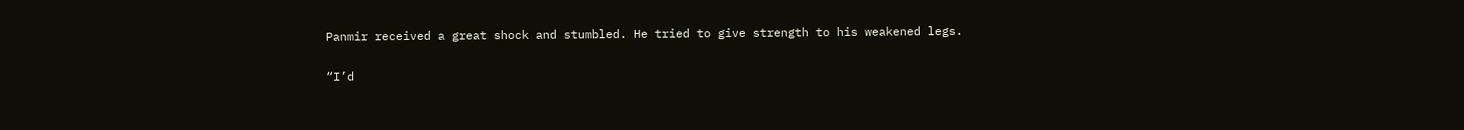Panmir received a great shock and stumbled. He tried to give strength to his weakened legs.

“I’d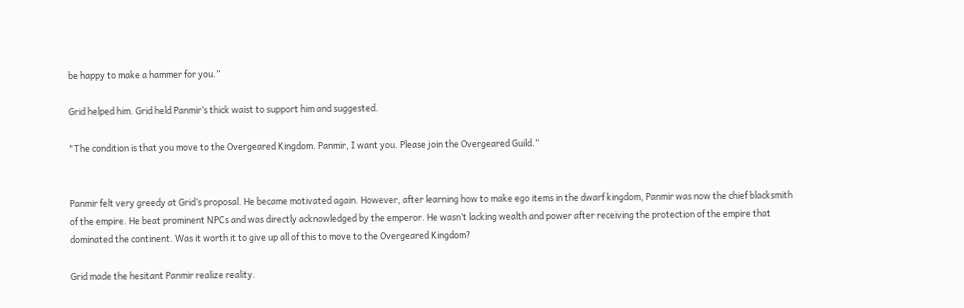be happy to make a hammer for you.”

Grid helped him. Grid held Panmir’s thick waist to support him and suggested.

"The condition is that you move to the Overgeared Kingdom. Panmir, I want you. Please join the Overgeared Guild.”


Panmir felt very greedy at Grid’s proposal. He became motivated again. However, after learning how to make ego items in the dwarf kingdom, Panmir was now the chief blacksmith of the empire. He beat prominent NPCs and was directly acknowledged by the emperor. He wasn’t lacking wealth and power after receiving the protection of the empire that dominated the continent. Was it worth it to give up all of this to move to the Overgeared Kingdom?

Grid made the hesitant Panmir realize reality.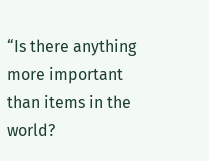“Is there anything more important than items in the world?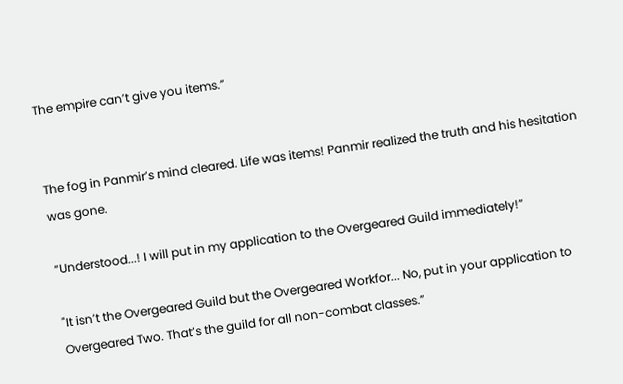The empire can’t give you items.”


The fog in Panmir’s mind cleared. Life was items! Panmir realized the truth and his hesitation was gone.

“Understood...! I will put in my application to the Overgeared Guild immediately!”

"It isn’t the Overgeared Guild but the Overgeared Workfor... No, put in your application to Overgeared Two. That’s the guild for all non-combat classes.”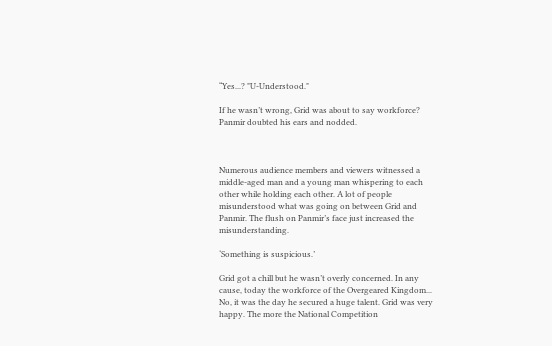“Yes...? "U-Understood."

If he wasn’t wrong, Grid was about to say workforce? Panmir doubted his ears and nodded.



Numerous audience members and viewers witnessed a middle-aged man and a young man whispering to each other while holding each other. A lot of people misunderstood what was going on between Grid and Panmir. The flush on Panmir’s face just increased the misunderstanding.

‘Something is suspicious.’

Grid got a chill but he wasn’t overly concerned. In any cause, today the workforce of the Overgeared Kingdom... No, it was the day he secured a huge talent. Grid was very happy. The more the National Competition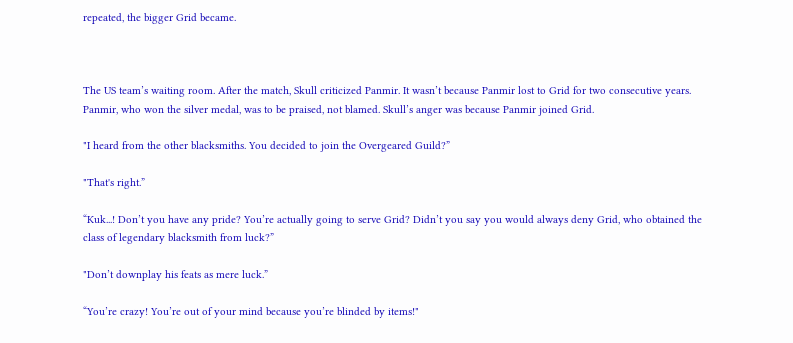repeated, the bigger Grid became.



The US team’s waiting room. After the match, Skull criticized Panmir. It wasn’t because Panmir lost to Grid for two consecutive years. Panmir, who won the silver medal, was to be praised, not blamed. Skull’s anger was because Panmir joined Grid.

"I heard from the other blacksmiths. You decided to join the Overgeared Guild?”

"That's right.”

“Kuk...! Don’t you have any pride? You’re actually going to serve Grid? Didn’t you say you would always deny Grid, who obtained the class of legendary blacksmith from luck?”

"Don’t downplay his feats as mere luck.”

“You’re crazy! You’re out of your mind because you’re blinded by items!"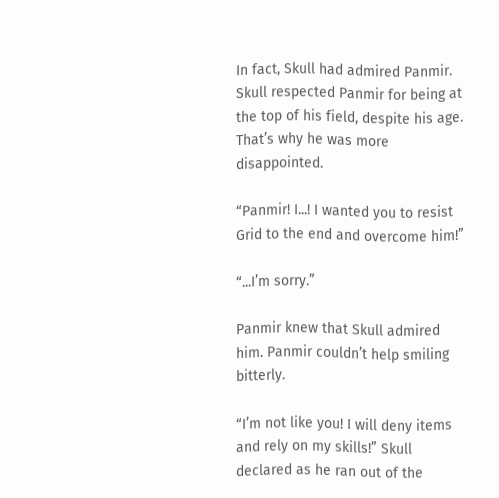In fact, Skull had admired Panmir. Skull respected Panmir for being at the top of his field, despite his age. That’s why he was more disappointed.

“Panmir! I...! I wanted you to resist Grid to the end and overcome him!”

“...I’m sorry.”

Panmir knew that Skull admired him. Panmir couldn’t help smiling bitterly.

“I’m not like you! I will deny items and rely on my skills!” Skull declared as he ran out of the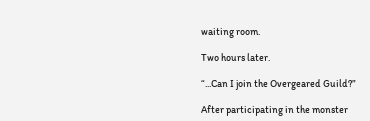waiting room.

Two hours later.

“...Can I join the Overgeared Guild?”

After participating in the monster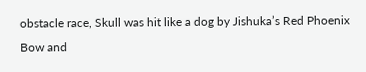obstacle race, Skull was hit like a dog by Jishuka’s Red Phoenix Bow and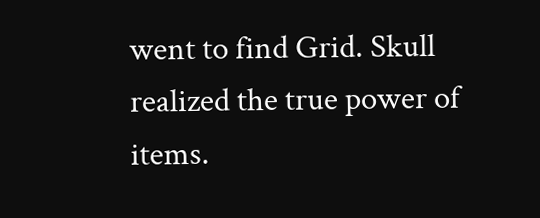went to find Grid. Skull realized the true power of items.